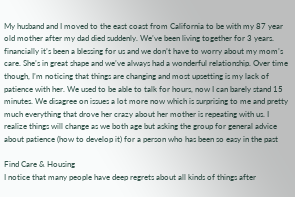My husband and I moved to the east coast from California to be with my 87 year old mother after my dad died suddenly. We’ve been living together for 3 years. financially it’s been a blessing for us and we don’t have to worry about my mom’s care. She’s in great shape and we’ve always had a wonderful relationship. Over time though, I’m noticing that things are changing and most upsetting is my lack of patience with her. We used to be able to talk for hours, now I can barely stand 15 minutes. We disagree on issues a lot more now which is surprising to me and pretty much everything that drove her crazy about her mother is repeating with us. I realize things will change as we both age but asking the group for general advice about patience (how to develop it) for a person who has been so easy in the past

Find Care & Housing
I notice that many people have deep regrets about all kinds of things after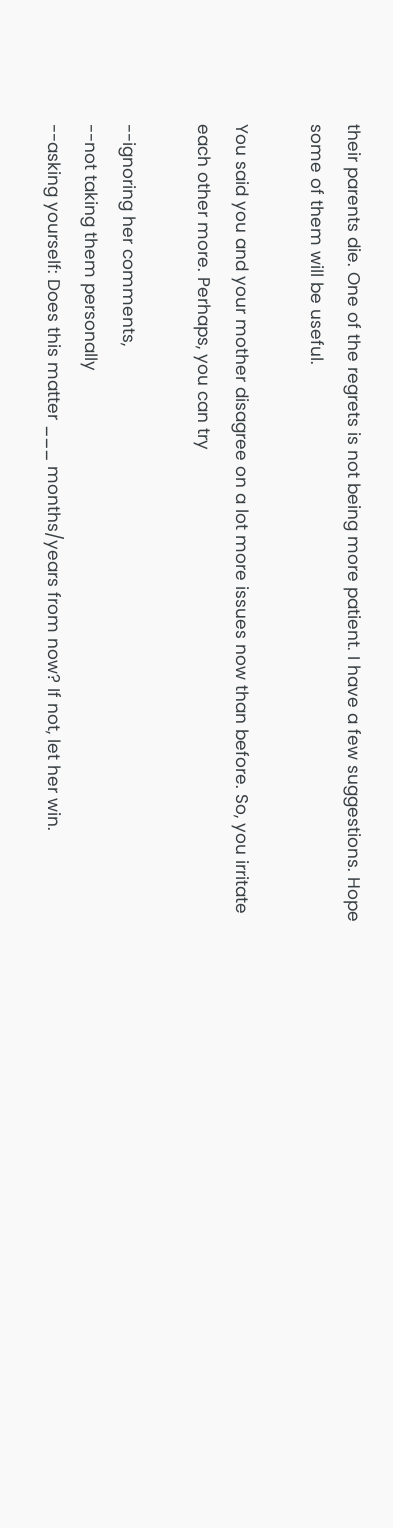their parents die. One of the regrets is not being more patient. I have a few suggestions. Hope some of them will be useful.

You said you and your mother disagree on a lot more issues now than before. So, you irritate each other more. Perhaps, you can try

--ignoring her comments,
--not taking them personally
--asking yourself: Does this matter ___ months/years from now? If not, let her win.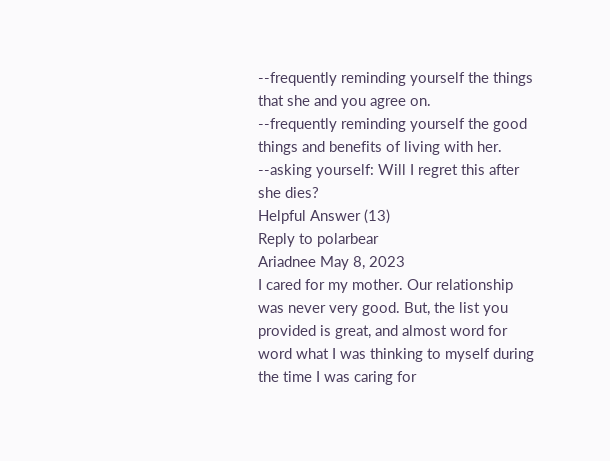--frequently reminding yourself the things that she and you agree on.
--frequently reminding yourself the good things and benefits of living with her.
--asking yourself: Will I regret this after she dies?
Helpful Answer (13)
Reply to polarbear
Ariadnee May 8, 2023
I cared for my mother. Our relationship was never very good. But, the list you provided is great, and almost word for word what I was thinking to myself during the time I was caring for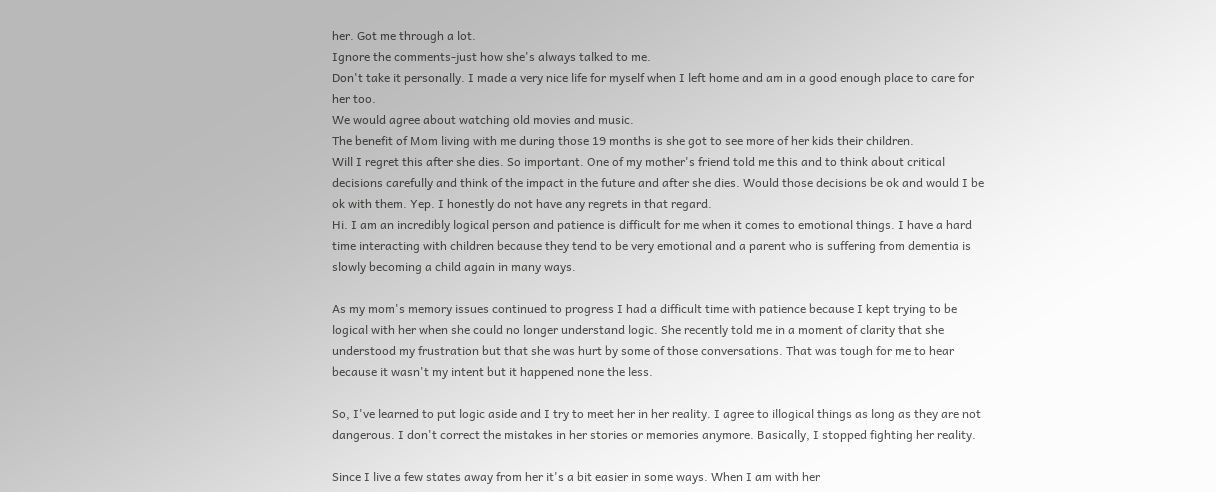her. Got me through a lot.
Ignore the comments-just how she's always talked to me.
Don't take it personally. I made a very nice life for myself when I left home and am in a good enough place to care for her too.
We would agree about watching old movies and music.
The benefit of Mom living with me during those 19 months is she got to see more of her kids their children.
Will I regret this after she dies. So important. One of my mother's friend told me this and to think about critical decisions carefully and think of the impact in the future and after she dies. Would those decisions be ok and would I be ok with them. Yep. I honestly do not have any regrets in that regard.
Hi. I am an incredibly logical person and patience is difficult for me when it comes to emotional things. I have a hard time interacting with children because they tend to be very emotional and a parent who is suffering from dementia is slowly becoming a child again in many ways.

As my mom's memory issues continued to progress I had a difficult time with patience because I kept trying to be logical with her when she could no longer understand logic. She recently told me in a moment of clarity that she understood my frustration but that she was hurt by some of those conversations. That was tough for me to hear because it wasn't my intent but it happened none the less.

So, I've learned to put logic aside and I try to meet her in her reality. I agree to illogical things as long as they are not dangerous. I don't correct the mistakes in her stories or memories anymore. Basically, I stopped fighting her reality.

Since I live a few states away from her it's a bit easier in some ways. When I am with her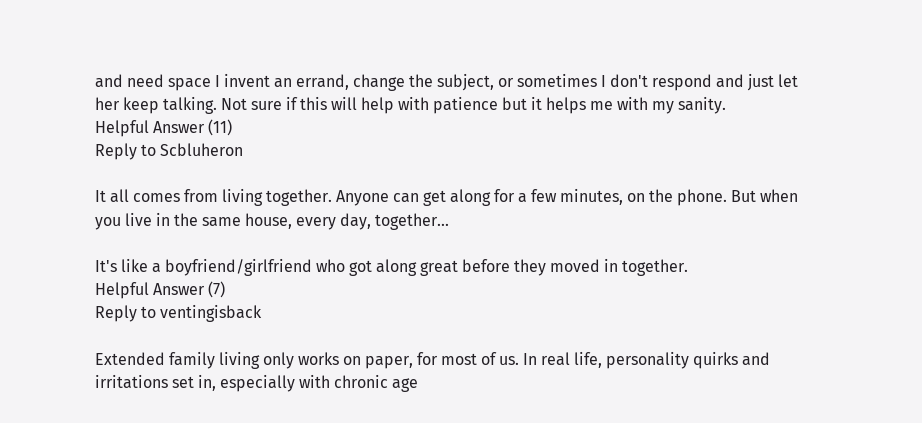and need space I invent an errand, change the subject, or sometimes I don't respond and just let her keep talking. Not sure if this will help with patience but it helps me with my sanity.
Helpful Answer (11)
Reply to Scbluheron

It all comes from living together. Anyone can get along for a few minutes, on the phone. But when you live in the same house, every day, together...

It's like a boyfriend/girlfriend who got along great before they moved in together.
Helpful Answer (7)
Reply to ventingisback

Extended family living only works on paper, for most of us. In real life, personality quirks and irritations set in, especially with chronic age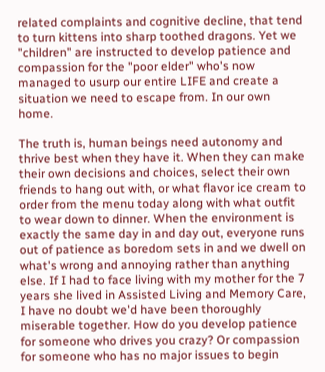related complaints and cognitive decline, that tend to turn kittens into sharp toothed dragons. Yet we "children" are instructed to develop patience and compassion for the "poor elder" who's now managed to usurp our entire LIFE and create a situation we need to escape from. In our own home.

The truth is, human beings need autonomy and thrive best when they have it. When they can make their own decisions and choices, select their own friends to hang out with, or what flavor ice cream to order from the menu today along with what outfit to wear down to dinner. When the environment is exactly the same day in and day out, everyone runs out of patience as boredom sets in and we dwell on what's wrong and annoying rather than anything else. If I had to face living with my mother for the 7 years she lived in Assisted Living and Memory Care, I have no doubt we'd have been thoroughly miserable together. How do you develop patience for someone who drives you crazy? Or compassion for someone who has no major issues to begin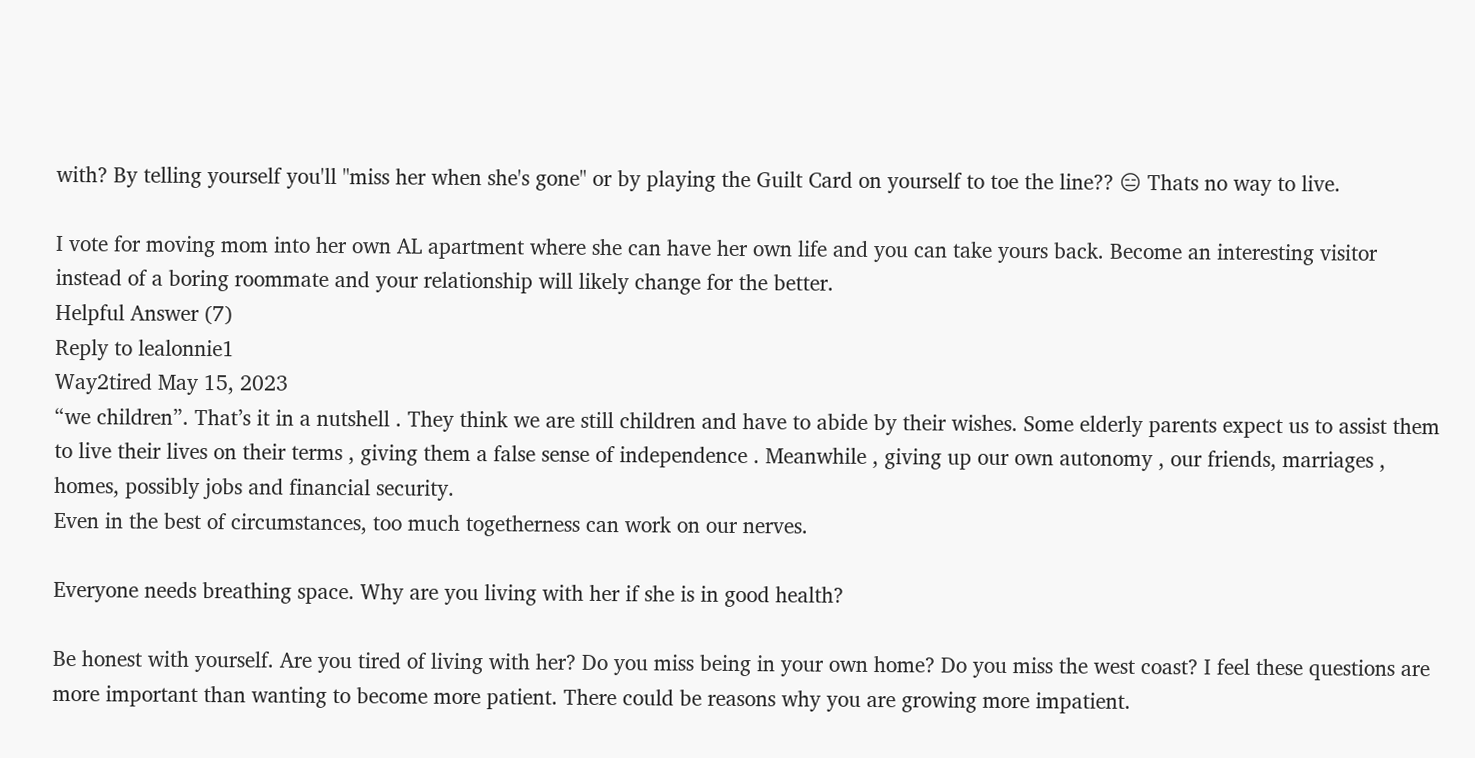with? By telling yourself you'll "miss her when she's gone" or by playing the Guilt Card on yourself to toe the line?? 😑 Thats no way to live.

I vote for moving mom into her own AL apartment where she can have her own life and you can take yours back. Become an interesting visitor instead of a boring roommate and your relationship will likely change for the better.
Helpful Answer (7)
Reply to lealonnie1
Way2tired May 15, 2023
“we children”. That’s it in a nutshell . They think we are still children and have to abide by their wishes. Some elderly parents expect us to assist them to live their lives on their terms , giving them a false sense of independence . Meanwhile , giving up our own autonomy , our friends, marriages , homes, possibly jobs and financial security.
Even in the best of circumstances, too much togetherness can work on our nerves.

Everyone needs breathing space. Why are you living with her if she is in good health?

Be honest with yourself. Are you tired of living with her? Do you miss being in your own home? Do you miss the west coast? I feel these questions are more important than wanting to become more patient. There could be reasons why you are growing more impatient.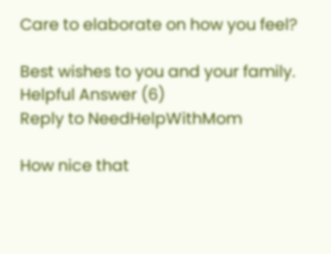Care to elaborate on how you feel?

Best wishes to you and your family.
Helpful Answer (6)
Reply to NeedHelpWithMom

How nice that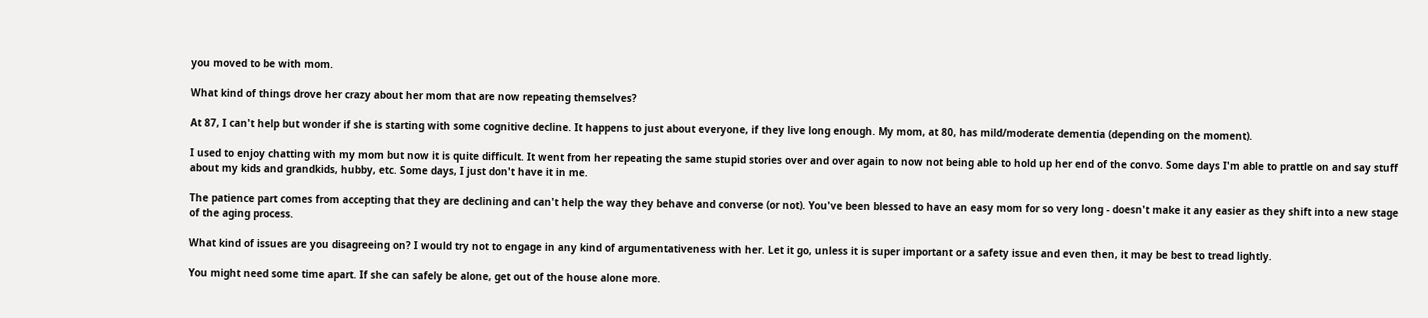you moved to be with mom.

What kind of things drove her crazy about her mom that are now repeating themselves?

At 87, I can't help but wonder if she is starting with some cognitive decline. It happens to just about everyone, if they live long enough. My mom, at 80, has mild/moderate dementia (depending on the moment).

I used to enjoy chatting with my mom but now it is quite difficult. It went from her repeating the same stupid stories over and over again to now not being able to hold up her end of the convo. Some days I'm able to prattle on and say stuff about my kids and grandkids, hubby, etc. Some days, I just don't have it in me.

The patience part comes from accepting that they are declining and can't help the way they behave and converse (or not). You've been blessed to have an easy mom for so very long - doesn't make it any easier as they shift into a new stage of the aging process.

What kind of issues are you disagreeing on? I would try not to engage in any kind of argumentativeness with her. Let it go, unless it is super important or a safety issue and even then, it may be best to tread lightly.

You might need some time apart. If she can safely be alone, get out of the house alone more.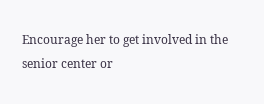Encourage her to get involved in the senior center or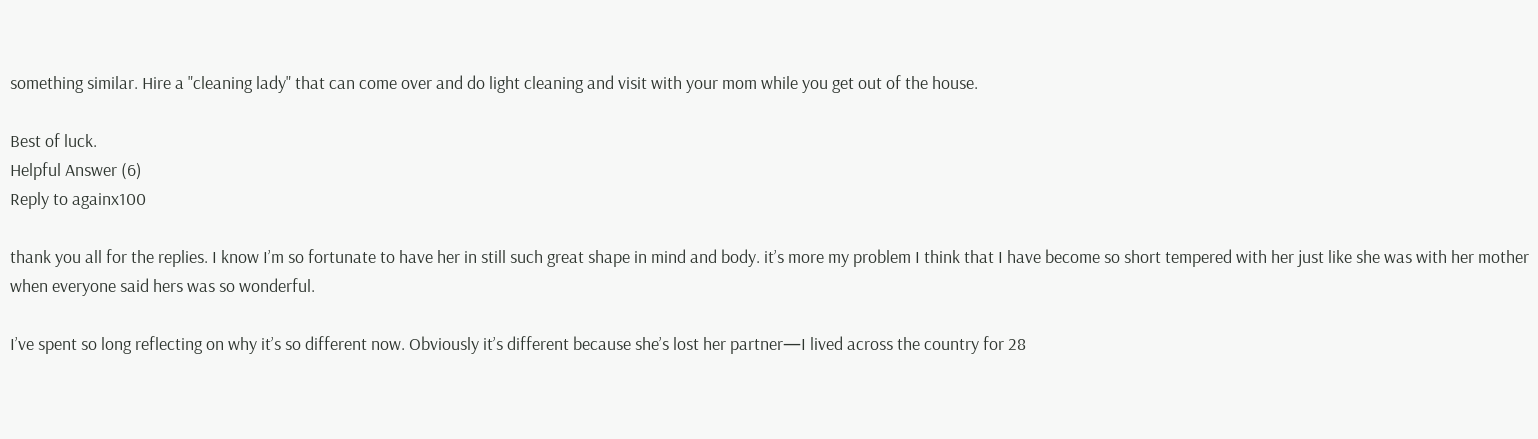something similar. Hire a "cleaning lady" that can come over and do light cleaning and visit with your mom while you get out of the house.

Best of luck.
Helpful Answer (6)
Reply to againx100

thank you all for the replies. I know I’m so fortunate to have her in still such great shape in mind and body. it’s more my problem I think that I have become so short tempered with her just like she was with her mother when everyone said hers was so wonderful.

I’ve spent so long reflecting on why it’s so different now. Obviously it’s different because she’s lost her partner—I lived across the country for 28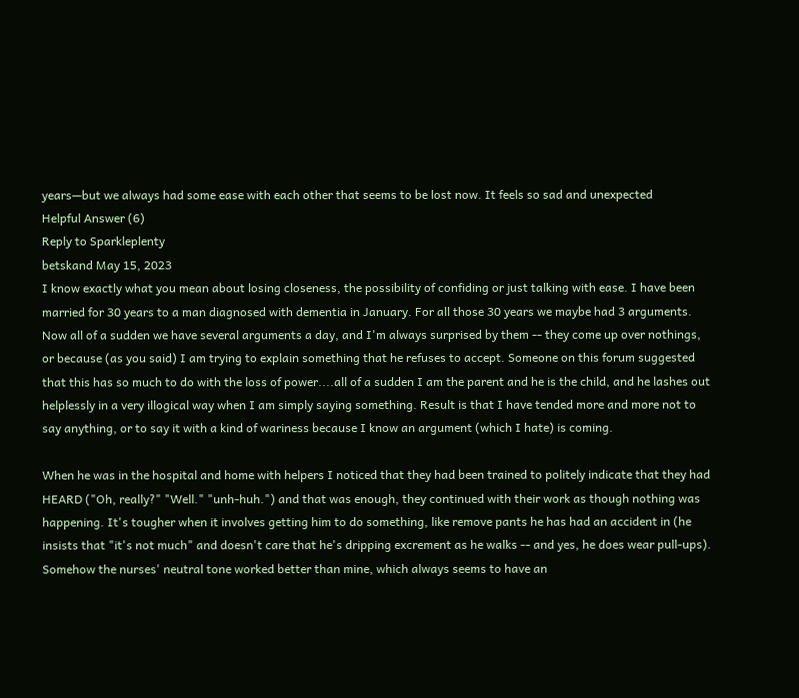years—but we always had some ease with each other that seems to be lost now. It feels so sad and unexpected
Helpful Answer (6)
Reply to Sparkleplenty
betskand May 15, 2023
I know exactly what you mean about losing closeness, the possibility of confiding or just talking with ease. I have been married for 30 years to a man diagnosed with dementia in January. For all those 30 years we maybe had 3 arguments. Now all of a sudden we have several arguments a day, and I'm always surprised by them -- they come up over nothings, or because (as you said) I am trying to explain something that he refuses to accept. Someone on this forum suggested that this has so much to do with the loss of power....all of a sudden I am the parent and he is the child, and he lashes out helplessly in a very illogical way when I am simply saying something. Result is that I have tended more and more not to say anything, or to say it with a kind of wariness because I know an argument (which I hate) is coming.

When he was in the hospital and home with helpers I noticed that they had been trained to politely indicate that they had HEARD ("Oh, really?" "Well." "unh-huh.") and that was enough, they continued with their work as though nothing was happening. It's tougher when it involves getting him to do something, like remove pants he has had an accident in (he insists that "it's not much" and doesn't care that he's dripping excrement as he walks -- and yes, he does wear pull-ups). Somehow the nurses' neutral tone worked better than mine, which always seems to have an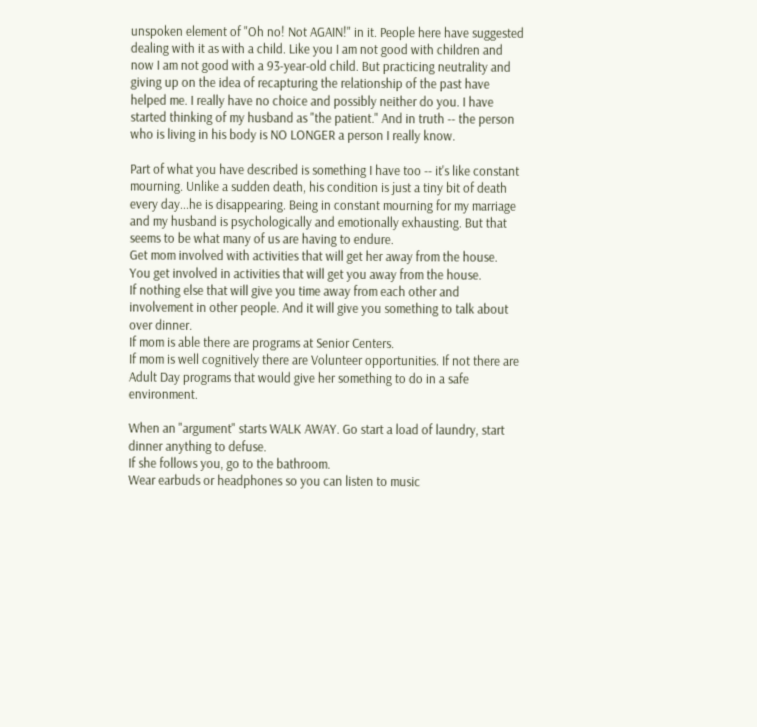unspoken element of "Oh no! Not AGAIN!" in it. People here have suggested dealing with it as with a child. Like you I am not good with children and now I am not good with a 93-year-old child. But practicing neutrality and giving up on the idea of recapturing the relationship of the past have helped me. I really have no choice and possibly neither do you. I have started thinking of my husband as "the patient." And in truth -- the person who is living in his body is NO LONGER a person I really know.

Part of what you have described is something I have too -- it's like constant mourning. Unlike a sudden death, his condition is just a tiny bit of death every day...he is disappearing. Being in constant mourning for my marriage and my husband is psychologically and emotionally exhausting. But that seems to be what many of us are having to endure.
Get mom involved with activities that will get her away from the house.
You get involved in activities that will get you away from the house.
If nothing else that will give you time away from each other and involvement in other people. And it will give you something to talk about over dinner.
If mom is able there are programs at Senior Centers.
If mom is well cognitively there are Volunteer opportunities. If not there are Adult Day programs that would give her something to do in a safe environment.

When an "argument" starts WALK AWAY. Go start a load of laundry, start dinner anything to defuse.
If she follows you, go to the bathroom.
Wear earbuds or headphones so you can listen to music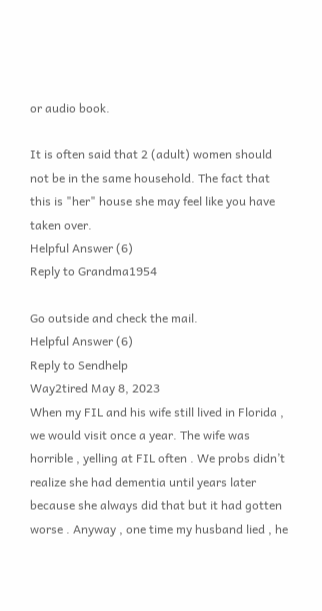or audio book.

It is often said that 2 (adult) women should not be in the same household. The fact that this is "her" house she may feel like you have taken over.
Helpful Answer (6)
Reply to Grandma1954

Go outside and check the mail.
Helpful Answer (6)
Reply to Sendhelp
Way2tired May 8, 2023
When my FIL and his wife still lived in Florida , we would visit once a year. The wife was horrible , yelling at FIL often . We probs didn’t realize she had dementia until years later because she always did that but it had gotten worse . Anyway , one time my husband lied , he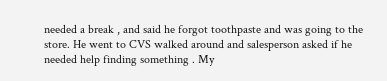needed a break , and said he forgot toothpaste and was going to the store. He went to CVS walked around and salesperson asked if he needed help finding something . My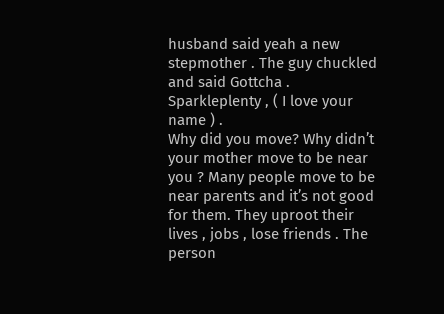husband said yeah a new stepmother . The guy chuckled and said Gottcha .
Sparkleplenty , ( I love your name ) .
Why did you move? Why didn’t your mother move to be near you ? Many people move to be near parents and it’s not good for them. They uproot their lives , jobs , lose friends . The person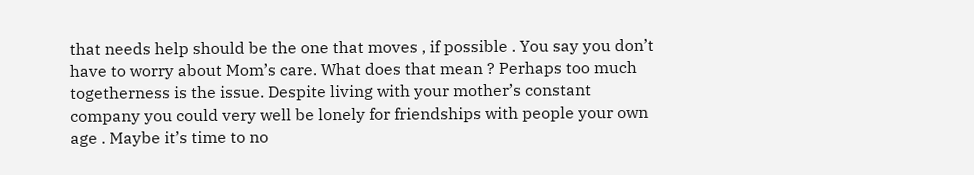that needs help should be the one that moves , if possible . You say you don’t have to worry about Mom’s care. What does that mean ? Perhaps too much togetherness is the issue. Despite living with your mother’s constant company you could very well be lonely for friendships with people your own age . Maybe it’s time to no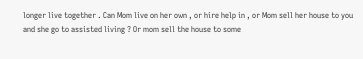longer live together . Can Mom live on her own , or hire help in , or Mom sell her house to you and she go to assisted living ? Or mom sell the house to some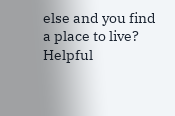else and you find a place to live?
Helpful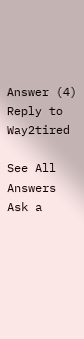Answer (4)
Reply to Way2tired

See All Answers
Ask a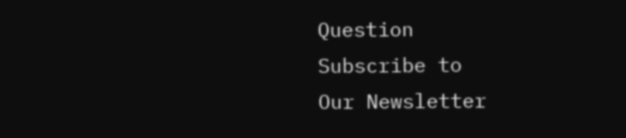Question
Subscribe to
Our Newsletter